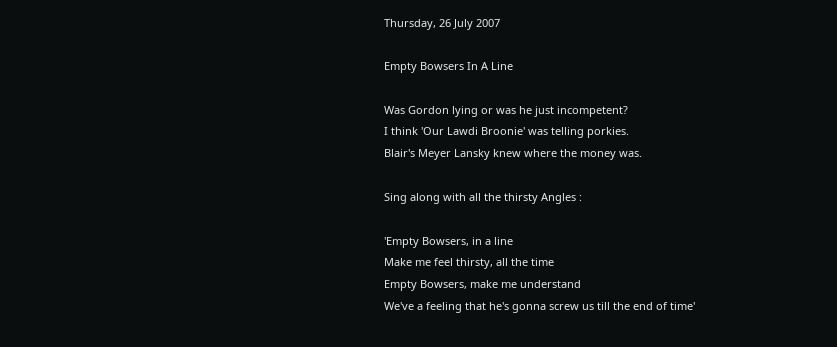Thursday, 26 July 2007

Empty Bowsers In A Line

Was Gordon lying or was he just incompetent?
I think 'Our Lawdi Broonie' was telling porkies.
Blair's Meyer Lansky knew where the money was.

Sing along with all the thirsty Angles :

'Empty Bowsers, in a line
Make me feel thirsty, all the time
Empty Bowsers, make me understand
We've a feeling that he's gonna screw us till the end of time'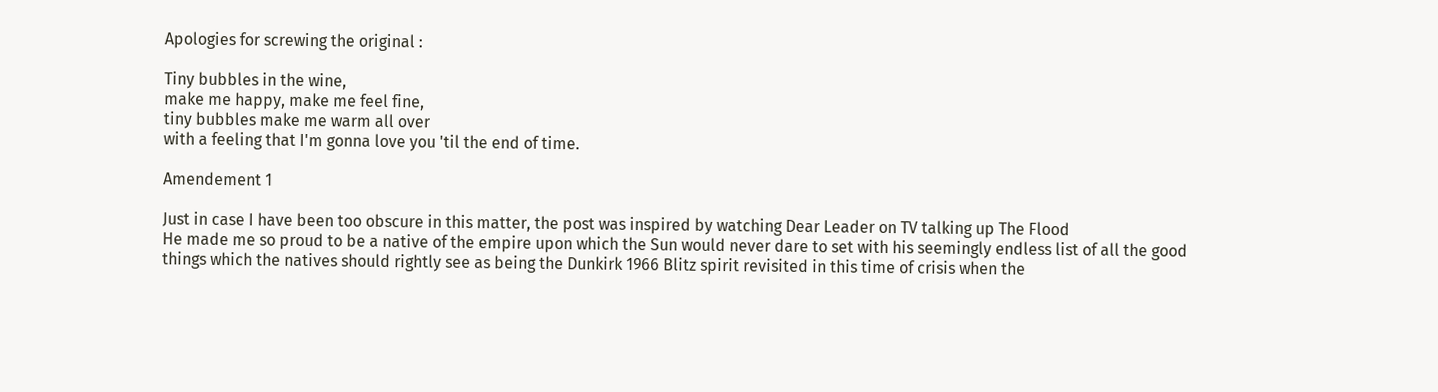Apologies for screwing the original :

Tiny bubbles in the wine,
make me happy, make me feel fine,
tiny bubbles make me warm all over
with a feeling that I'm gonna love you 'til the end of time.

Amendement 1

Just in case I have been too obscure in this matter, the post was inspired by watching Dear Leader on TV talking up The Flood
He made me so proud to be a native of the empire upon which the Sun would never dare to set with his seemingly endless list of all the good things which the natives should rightly see as being the Dunkirk 1966 Blitz spirit revisited in this time of crisis when the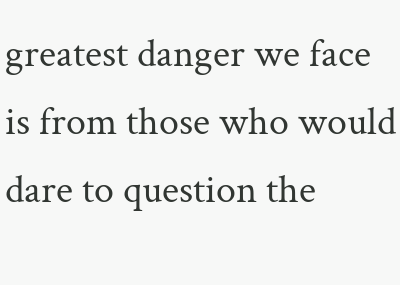greatest danger we face is from those who would dare to question the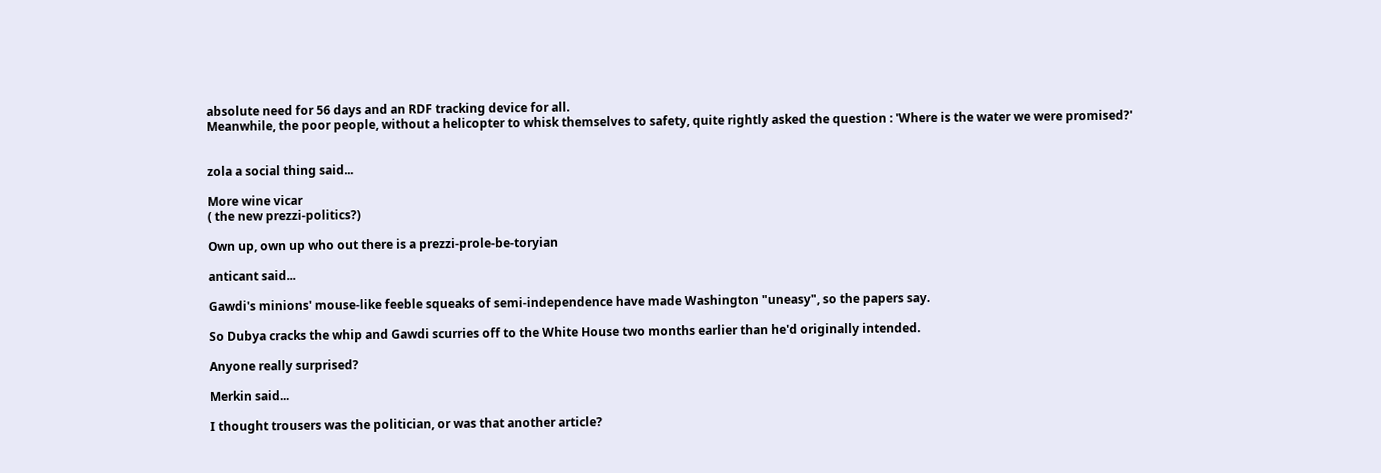absolute need for 56 days and an RDF tracking device for all.
Meanwhile, the poor people, without a helicopter to whisk themselves to safety, quite rightly asked the question : 'Where is the water we were promised?'


zola a social thing said...

More wine vicar
( the new prezzi-politics?)

Own up, own up who out there is a prezzi-prole-be-toryian

anticant said...

Gawdi's minions' mouse-like feeble squeaks of semi-independence have made Washington "uneasy", so the papers say.

So Dubya cracks the whip and Gawdi scurries off to the White House two months earlier than he'd originally intended.

Anyone really surprised?

Merkin said...

I thought trousers was the politician, or was that another article?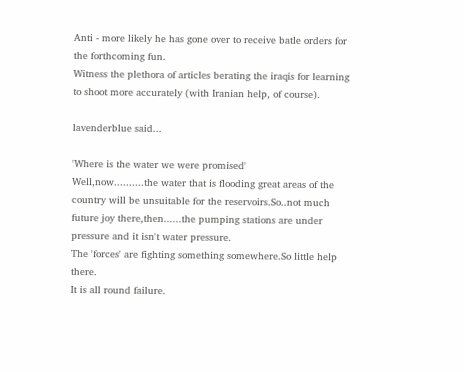Anti - more likely he has gone over to receive batle orders for the forthcoming fun.
Witness the plethora of articles berating the iraqis for learning to shoot more accurately (with Iranian help, of course).

lavenderblue said...

'Where is the water we were promised'
Well,now..........the water that is flooding great areas of the country will be unsuitable for the reservoirs.So..not much future joy there,then......the pumping stations are under pressure and it isn't water pressure.
The 'forces' are fighting something somewhere.So little help there.
It is all round failure.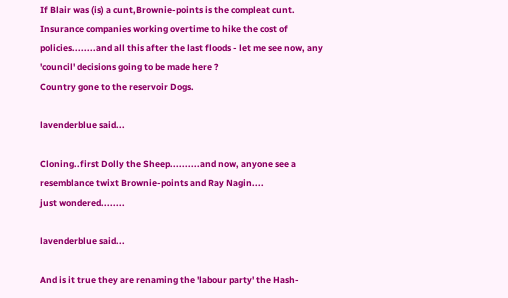If Blair was (is) a cunt,Brownie-points is the compleat cunt.
Insurance companies working overtime to hike the cost of policies........and all this after the last floods - let me see now, any 'council' decisions going to be made here ?
Country gone to the reservoir Dogs.

lavenderblue said...

Cloning..first Dolly the Sheep..........and now, anyone see a resemblance twixt Brownie-points and Ray Nagin....
just wondered........

lavenderblue said...

And is it true they are renaming the 'labour party' the Hash-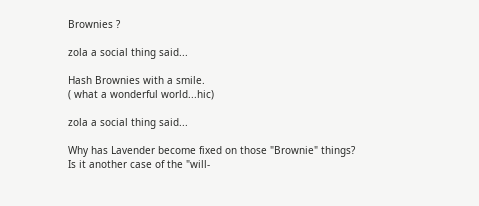Brownies ?

zola a social thing said...

Hash Brownies with a smile.
( what a wonderful world...hic)

zola a social thing said...

Why has Lavender become fixed on those "Brownie" things?
Is it another case of the "will-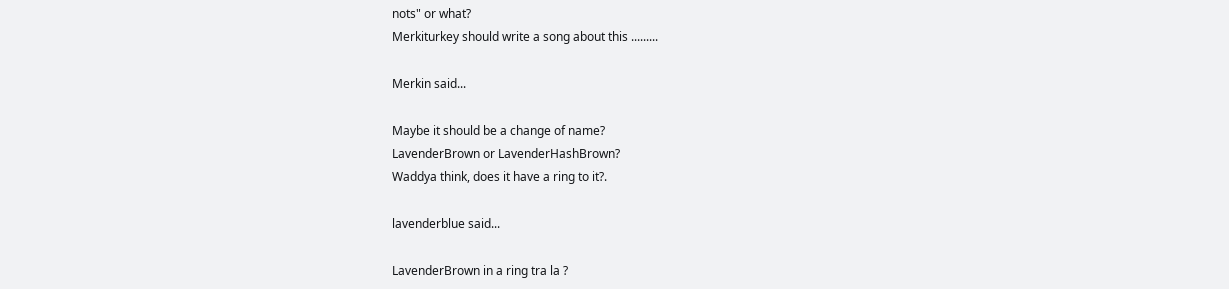nots" or what?
Merkiturkey should write a song about this .........

Merkin said...

Maybe it should be a change of name?
LavenderBrown or LavenderHashBrown?
Waddya think, does it have a ring to it?.

lavenderblue said...

LavenderBrown in a ring tra la ?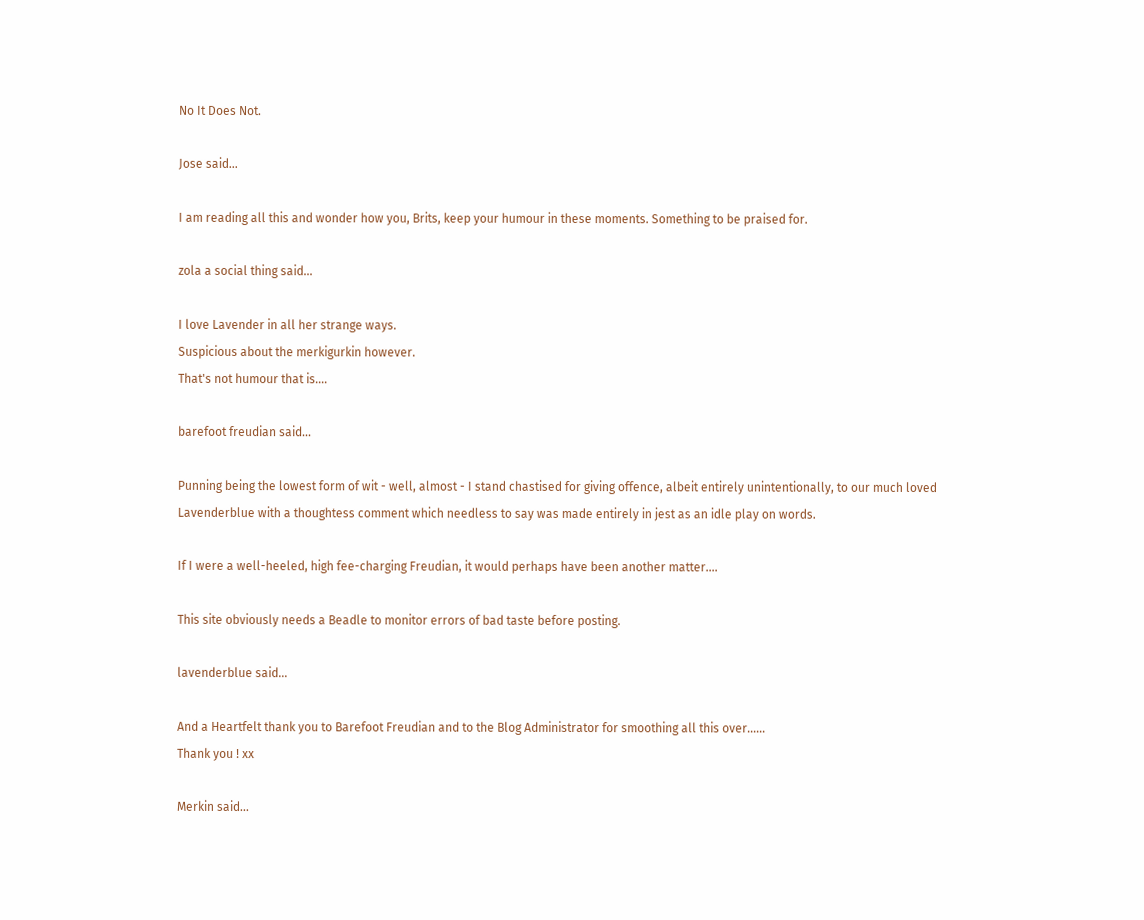No It Does Not.

Jose said...

I am reading all this and wonder how you, Brits, keep your humour in these moments. Something to be praised for.

zola a social thing said...

I love Lavender in all her strange ways.
Suspicious about the merkigurkin however.
That's not humour that is....

barefoot freudian said...

Punning being the lowest form of wit - well, almost - I stand chastised for giving offence, albeit entirely unintentionally, to our much loved Lavenderblue with a thoughtess comment which needless to say was made entirely in jest as an idle play on words.

If I were a well-heeled, high fee-charging Freudian, it would perhaps have been another matter....

This site obviously needs a Beadle to monitor errors of bad taste before posting.

lavenderblue said...

And a Heartfelt thank you to Barefoot Freudian and to the Blog Administrator for smoothing all this over......
Thank you ! xx

Merkin said...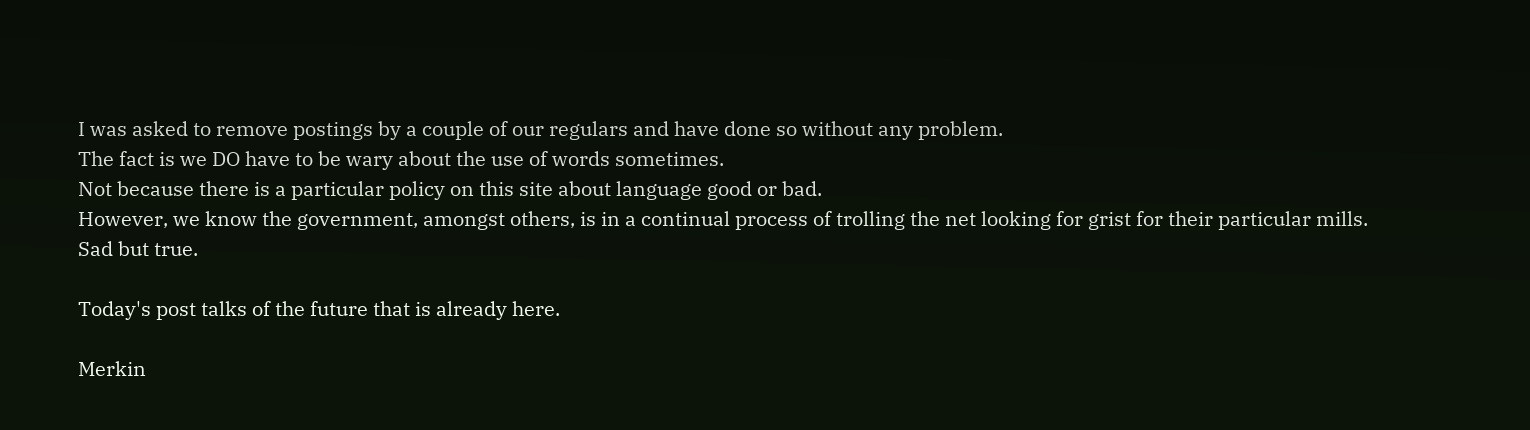I was asked to remove postings by a couple of our regulars and have done so without any problem.
The fact is we DO have to be wary about the use of words sometimes.
Not because there is a particular policy on this site about language good or bad.
However, we know the government, amongst others, is in a continual process of trolling the net looking for grist for their particular mills.
Sad but true.

Today's post talks of the future that is already here.

Merkin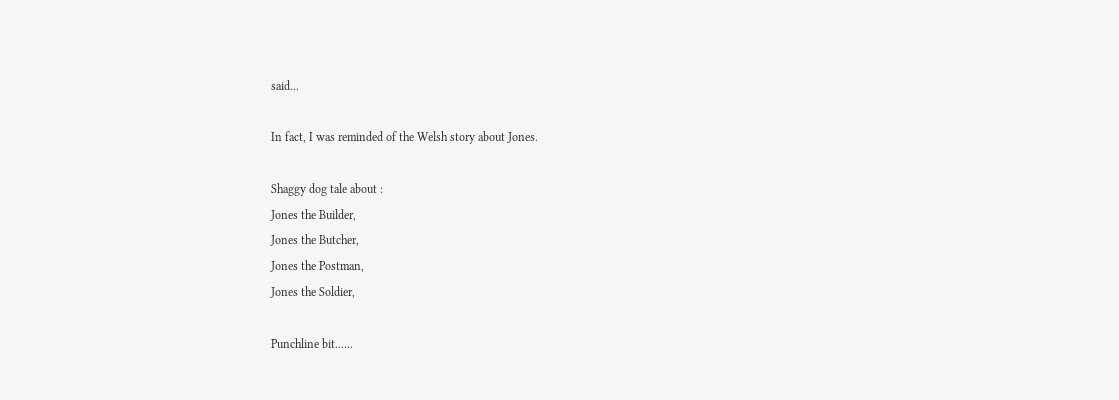said...

In fact, I was reminded of the Welsh story about Jones.

Shaggy dog tale about :
Jones the Builder,
Jones the Butcher,
Jones the Postman,
Jones the Soldier,

Punchline bit......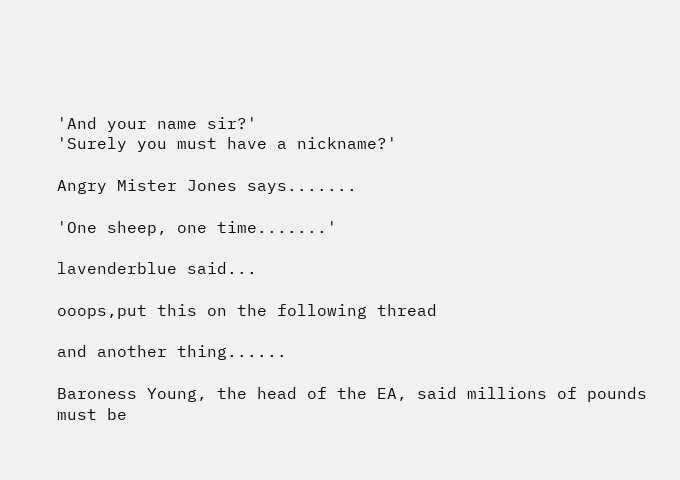'And your name sir?'
'Surely you must have a nickname?'

Angry Mister Jones says.......

'One sheep, one time.......'

lavenderblue said...

ooops,put this on the following thread

and another thing......

Baroness Young, the head of the EA, said millions of pounds must be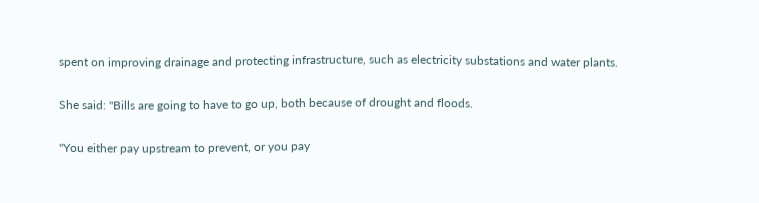spent on improving drainage and protecting infrastructure, such as electricity substations and water plants.

She said: "Bills are going to have to go up, both because of drought and floods.

"You either pay upstream to prevent, or you pay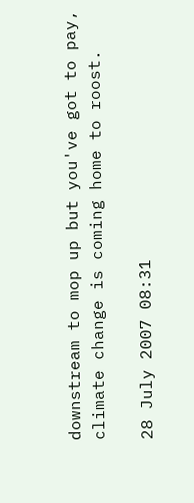downstream to mop up but you've got to pay, climate change is coming home to roost.

28 July 2007 08:31